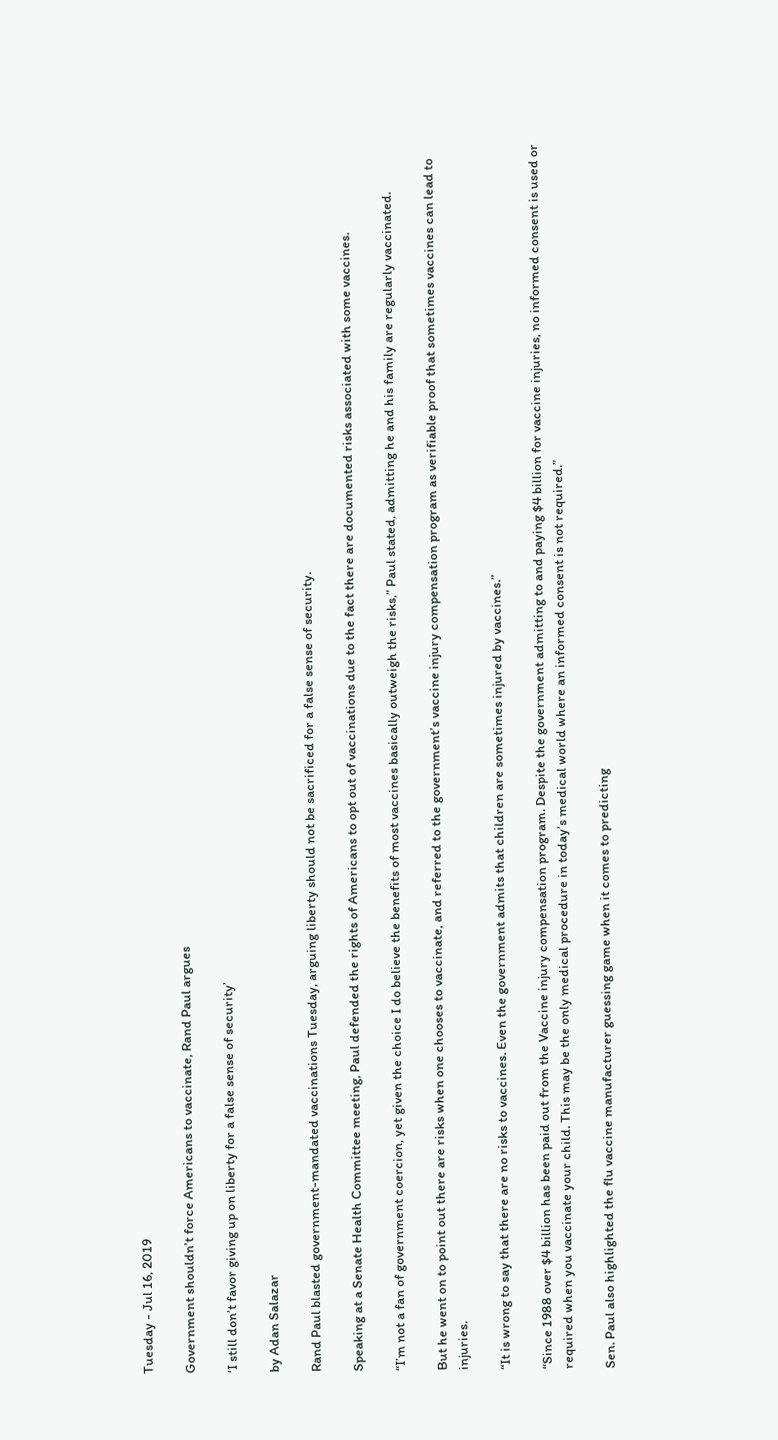Tuesday - Jul 16, 2019

Government shouldn’t force Americans to vaccinate, Rand Paul argues

‘I still don’t favor giving up on liberty for a false sense of security’

by Adan Salazar

Rand Paul blasted government-mandated vaccinations Tuesday, arguing liberty should not be sacrificed for a false sense of security.

Speaking at a Senate Health Committee meeting, Paul defended the rights of Americans to opt out of vaccinations due to the fact there are documented risks associated with some vaccines.

“I’m not a fan of government coercion, yet given the choice I do believe the benefits of most vaccines basically outweigh the risks,” Paul stated, admitting he and his family are regularly vaccinated.

But he went on to point out there are risks when one chooses to vaccinate, and referred to the government’s vaccine injury compensation program as verifiable proof that sometimes vaccines can lead to injuries.

“It is wrong to say that there are no risks to vaccines. Even the government admits that children are sometimes injured by vaccines.”

“Since 1988 over $4 billion has been paid out from the Vaccine injury compensation program. Despite the government admitting to and paying $4 billion for vaccine injuries, no informed consent is used or required when you vaccinate your child. This may be the only medical procedure in today’s medical world where an informed consent is not required.”

Sen. Paul also highlighted the flu vaccine manufacturer guessing game when it comes to predicting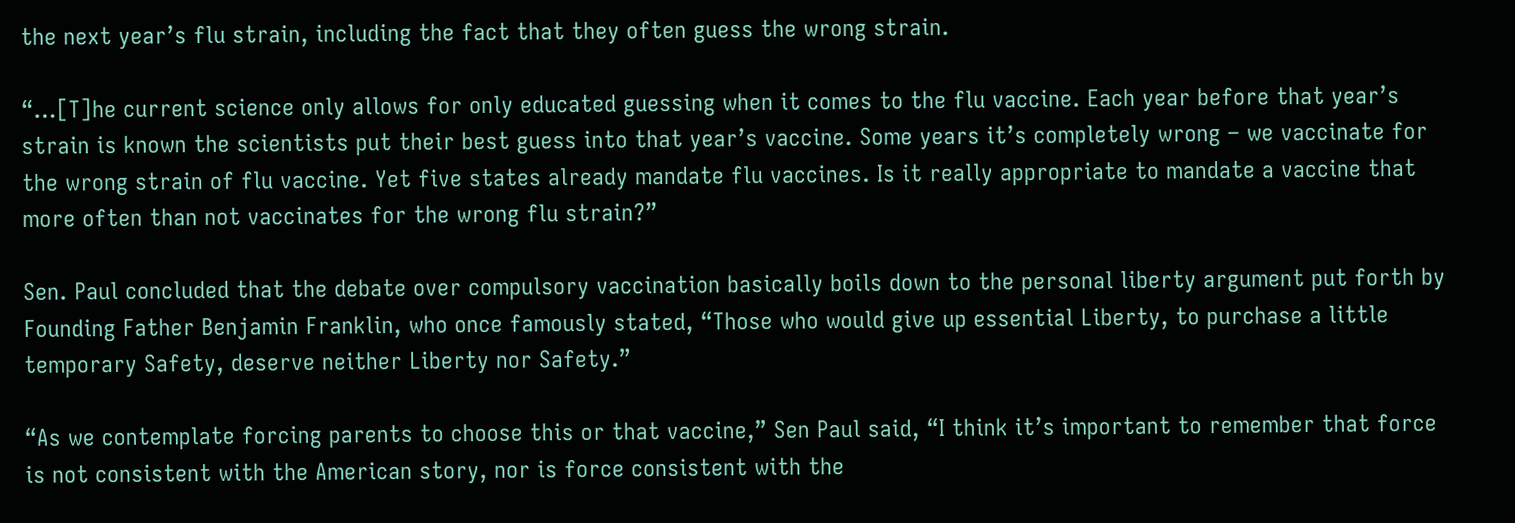the next year’s flu strain, including the fact that they often guess the wrong strain.

“…[T]he current science only allows for only educated guessing when it comes to the flu vaccine. Each year before that year’s strain is known the scientists put their best guess into that year’s vaccine. Some years it’s completely wrong – we vaccinate for the wrong strain of flu vaccine. Yet five states already mandate flu vaccines. Is it really appropriate to mandate a vaccine that more often than not vaccinates for the wrong flu strain?”

Sen. Paul concluded that the debate over compulsory vaccination basically boils down to the personal liberty argument put forth by Founding Father Benjamin Franklin, who once famously stated, “Those who would give up essential Liberty, to purchase a little temporary Safety, deserve neither Liberty nor Safety.”

“As we contemplate forcing parents to choose this or that vaccine,” Sen Paul said, “I think it’s important to remember that force is not consistent with the American story, nor is force consistent with the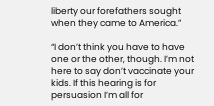liberty our forefathers sought when they came to America.”

“I don’t think you have to have one or the other, though. I’m not here to say don’t vaccinate your kids. If this hearing is for persuasion I’m all for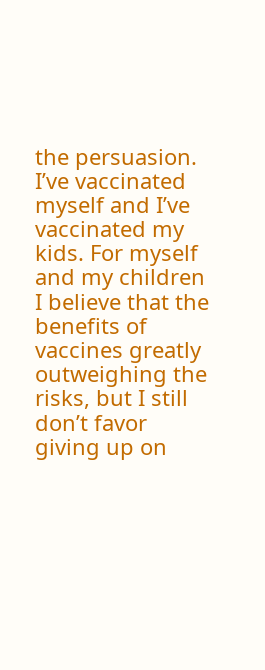the persuasion. I’ve vaccinated myself and I’ve vaccinated my kids. For myself and my children I believe that the benefits of vaccines greatly outweighing the risks, but I still don’t favor giving up on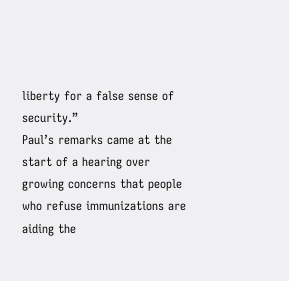liberty for a false sense of security.”
Paul’s remarks came at the start of a hearing over growing concerns that people who refuse immunizations are aiding the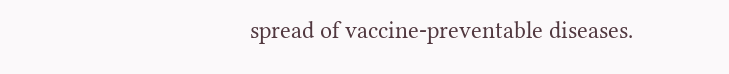spread of vaccine-preventable diseases.